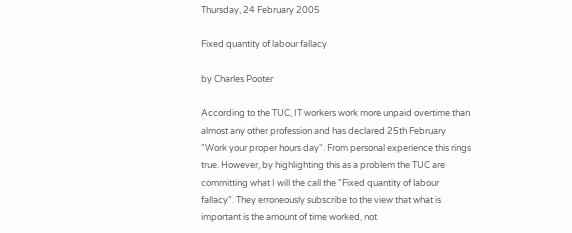Thursday, 24 February 2005

Fixed quantity of labour fallacy

by Charles Pooter

According to the TUC, IT workers work more unpaid overtime than almost any other profession and has declared 25th February "Work your proper hours day". From personal experience this rings true. However, by highlighting this as a problem the TUC are committing what I will the call the "Fixed quantity of labour fallacy". They erroneously subscribe to the view that what is important is the amount of time worked, not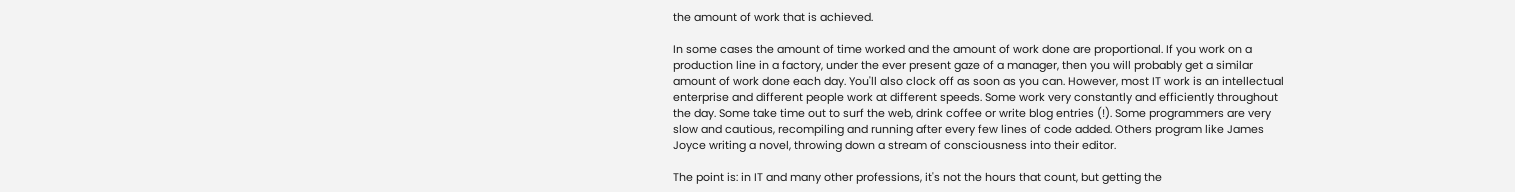the amount of work that is achieved.

In some cases the amount of time worked and the amount of work done are proportional. If you work on a production line in a factory, under the ever present gaze of a manager, then you will probably get a similar amount of work done each day. You'll also clock off as soon as you can. However, most IT work is an intellectual enterprise and different people work at different speeds. Some work very constantly and efficiently throughout the day. Some take time out to surf the web, drink coffee or write blog entries (!). Some programmers are very slow and cautious, recompiling and running after every few lines of code added. Others program like James Joyce writing a novel, throwing down a stream of consciousness into their editor.

The point is: in IT and many other professions, it's not the hours that count, but getting the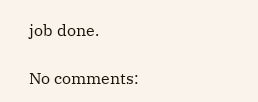job done.

No comments: